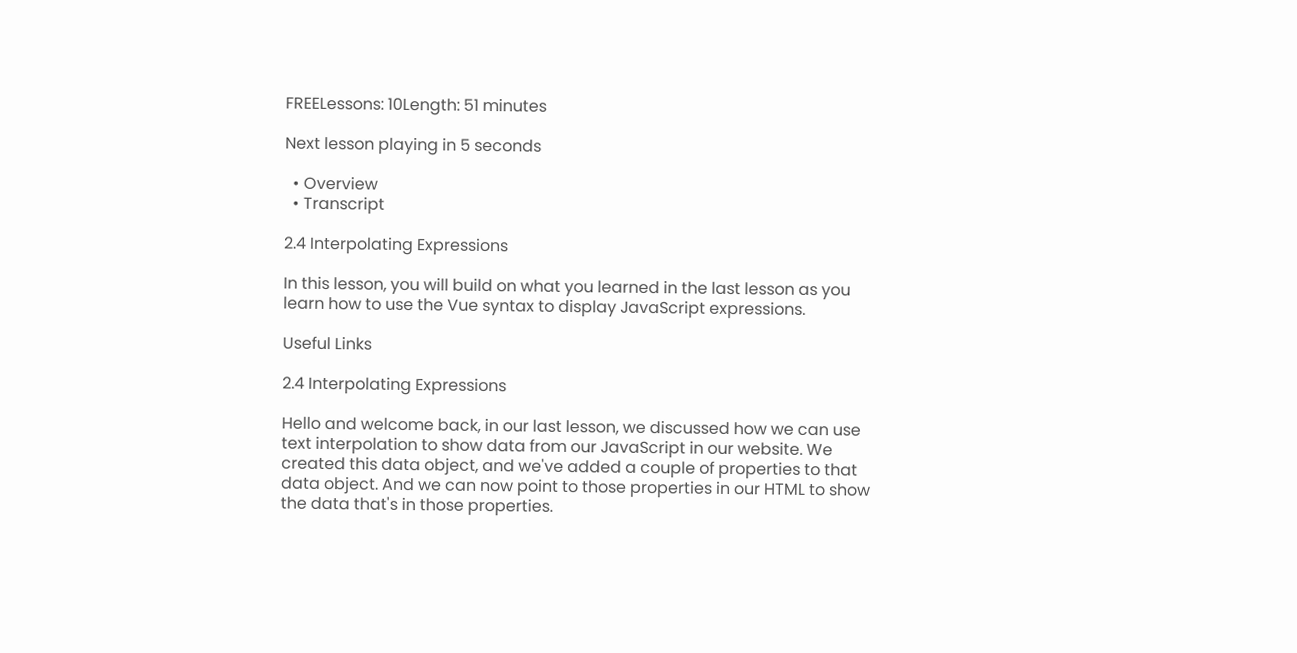FREELessons: 10Length: 51 minutes

Next lesson playing in 5 seconds

  • Overview
  • Transcript

2.4 Interpolating Expressions

In this lesson, you will build on what you learned in the last lesson as you learn how to use the Vue syntax to display JavaScript expressions.

Useful Links

2.4 Interpolating Expressions

Hello and welcome back, in our last lesson, we discussed how we can use text interpolation to show data from our JavaScript in our website. We created this data object, and we've added a couple of properties to that data object. And we can now point to those properties in our HTML to show the data that's in those properties.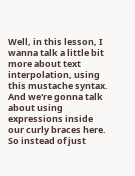Well, in this lesson, I wanna talk a little bit more about text interpolation, using this mustache syntax. And we're gonna talk about using expressions inside our curly braces here. So instead of just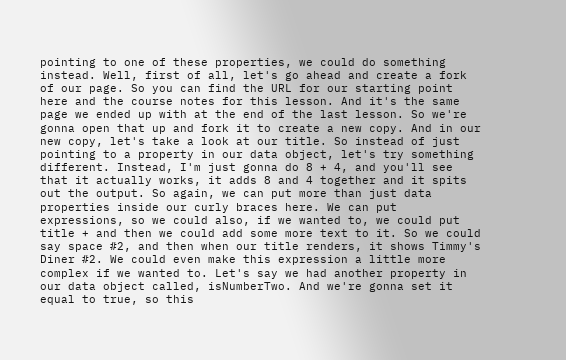pointing to one of these properties, we could do something instead. Well, first of all, let's go ahead and create a fork of our page. So you can find the URL for our starting point here and the course notes for this lesson. And it's the same page we ended up with at the end of the last lesson. So we're gonna open that up and fork it to create a new copy. And in our new copy, let's take a look at our title. So instead of just pointing to a property in our data object, let's try something different. Instead, I'm just gonna do 8 + 4, and you'll see that it actually works, it adds 8 and 4 together and it spits out the output. So again, we can put more than just data properties inside our curly braces here. We can put expressions, so we could also, if we wanted to, we could put title + and then we could add some more text to it. So we could say space #2, and then when our title renders, it shows Timmy's Diner #2. We could even make this expression a little more complex if we wanted to. Let's say we had another property in our data object called, isNumberTwo. And we're gonna set it equal to true, so this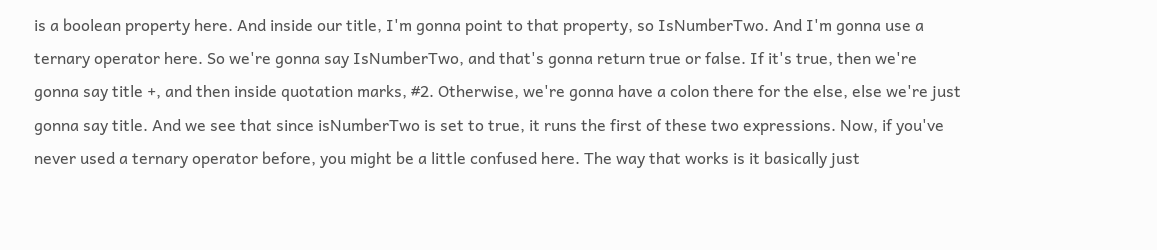is a boolean property here. And inside our title, I'm gonna point to that property, so IsNumberTwo. And I'm gonna use a ternary operator here. So we're gonna say IsNumberTwo, and that's gonna return true or false. If it's true, then we're gonna say title +, and then inside quotation marks, #2. Otherwise, we're gonna have a colon there for the else, else we're just gonna say title. And we see that since isNumberTwo is set to true, it runs the first of these two expressions. Now, if you've never used a ternary operator before, you might be a little confused here. The way that works is it basically just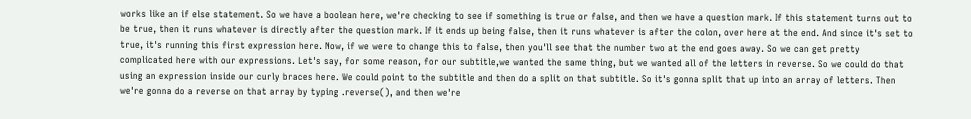works like an if else statement. So we have a boolean here, we're checking to see if something is true or false, and then we have a question mark. If this statement turns out to be true, then it runs whatever is directly after the question mark. If it ends up being false, then it runs whatever is after the colon, over here at the end. And since it's set to true, it's running this first expression here. Now, if we were to change this to false, then you'll see that the number two at the end goes away. So we can get pretty complicated here with our expressions. Let's say, for some reason, for our subtitle,we wanted the same thing, but we wanted all of the letters in reverse. So we could do that using an expression inside our curly braces here. We could point to the subtitle and then do a split on that subtitle. So it's gonna split that up into an array of letters. Then we're gonna do a reverse on that array by typing .reverse(), and then we're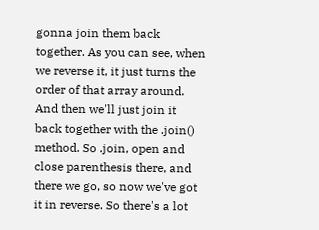gonna join them back together. As you can see, when we reverse it, it just turns the order of that array around. And then we'll just join it back together with the .join() method. So .join, open and close parenthesis there, and there we go, so now we've got it in reverse. So there's a lot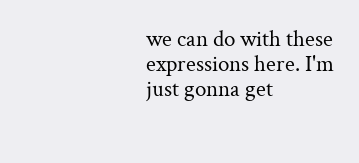we can do with these expressions here. I'm just gonna get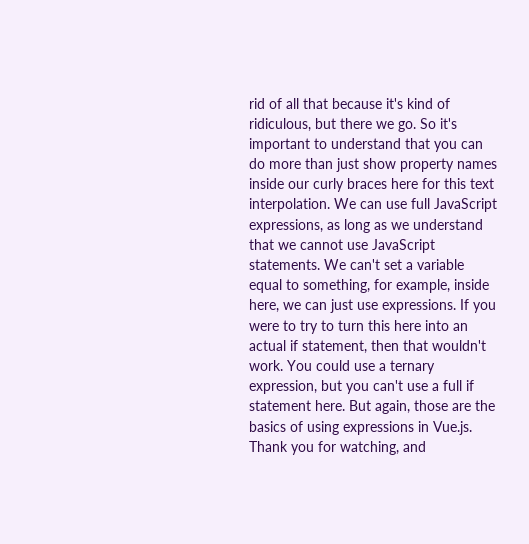rid of all that because it's kind of ridiculous, but there we go. So it's important to understand that you can do more than just show property names inside our curly braces here for this text interpolation. We can use full JavaScript expressions, as long as we understand that we cannot use JavaScript statements. We can't set a variable equal to something, for example, inside here, we can just use expressions. If you were to try to turn this here into an actual if statement, then that wouldn't work. You could use a ternary expression, but you can't use a full if statement here. But again, those are the basics of using expressions in Vue.js. Thank you for watching, and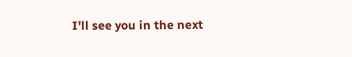I'll see you in the next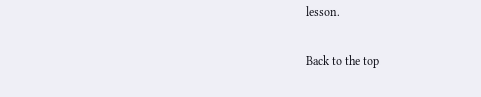lesson.

Back to the top